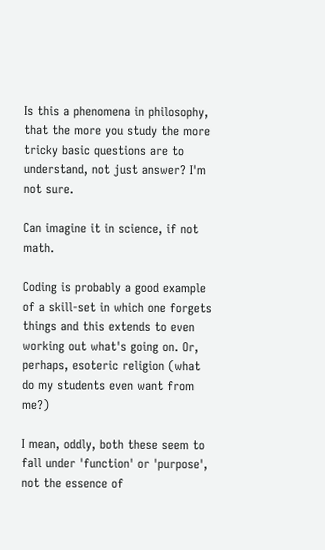Is this a phenomena in philosophy, that the more you study the more tricky basic questions are to understand, not just answer? I'm not sure.

Can imagine it in science, if not math.

Coding is probably a good example of a skill-set in which one forgets things and this extends to even working out what's going on. Or, perhaps, esoteric religion (what do my students even want from me?)

I mean, oddly, both these seem to fall under 'function' or 'purpose', not the essence of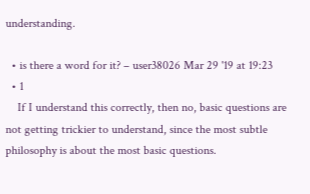understanding.

  • is there a word for it? – user38026 Mar 29 '19 at 19:23
  • 1
    If I understand this correctly, then no, basic questions are not getting trickier to understand, since the most subtle philosophy is about the most basic questions.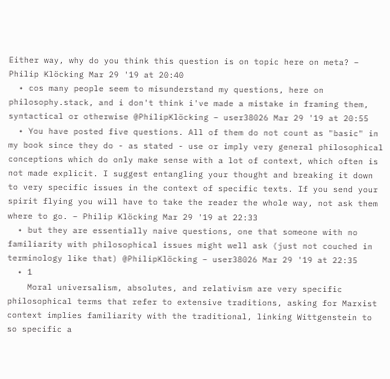Either way, why do you think this question is on topic here on meta? – Philip Klöcking Mar 29 '19 at 20:40
  • cos many people seem to misunderstand my questions, here on philosophy.stack, and i don't think i've made a mistake in framing them, syntactical or otherwise @PhilipKlöcking – user38026 Mar 29 '19 at 20:55
  • You have posted five questions. All of them do not count as "basic" in my book since they do - as stated - use or imply very general philosophical conceptions which do only make sense with a lot of context, which often is not made explicit. I suggest entangling your thought and breaking it down to very specific issues in the context of specific texts. If you send your spirit flying you will have to take the reader the whole way, not ask them where to go. – Philip Klöcking Mar 29 '19 at 22:33
  • but they are essentially naive questions, one that someone with no familiarity with philosophical issues might well ask (just not couched in terminology like that) @PhilipKlöcking – user38026 Mar 29 '19 at 22:35
  • 1
    Moral universalism, absolutes, and relativism are very specific philosophical terms that refer to extensive traditions, asking for Marxist context implies familiarity with the traditional, linking Wittgenstein to so specific a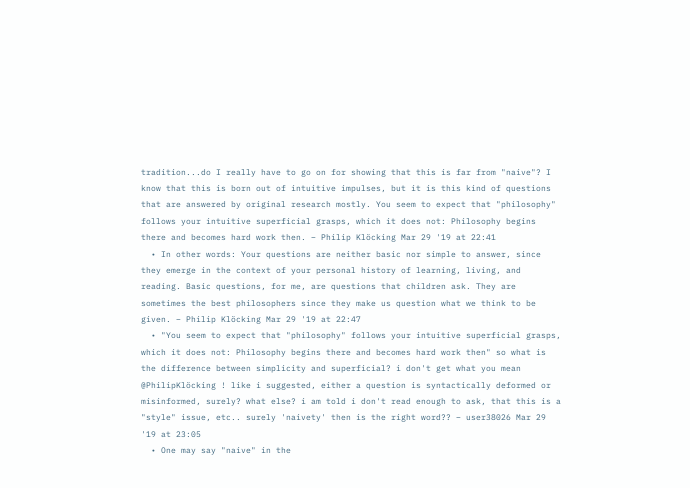tradition...do I really have to go on for showing that this is far from "naive"? I know that this is born out of intuitive impulses, but it is this kind of questions that are answered by original research mostly. You seem to expect that "philosophy" follows your intuitive superficial grasps, which it does not: Philosophy begins there and becomes hard work then. – Philip Klöcking Mar 29 '19 at 22:41
  • In other words: Your questions are neither basic nor simple to answer, since they emerge in the context of your personal history of learning, living, and reading. Basic questions, for me, are questions that children ask. They are sometimes the best philosophers since they make us question what we think to be given. – Philip Klöcking Mar 29 '19 at 22:47
  • "You seem to expect that "philosophy" follows your intuitive superficial grasps, which it does not: Philosophy begins there and becomes hard work then" so what is the difference between simplicity and superficial? i don't get what you mean @PhilipKlöcking ! like i suggested, either a question is syntactically deformed or misinformed, surely? what else? i am told i don't read enough to ask, that this is a "style" issue, etc.. surely 'naivety' then is the right word?? – user38026 Mar 29 '19 at 23:05
  • One may say "naive" in the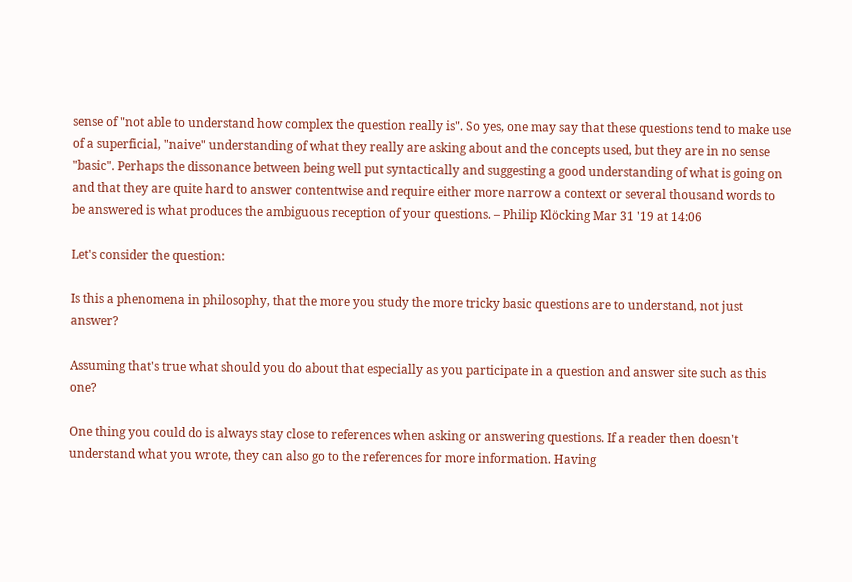sense of "not able to understand how complex the question really is". So yes, one may say that these questions tend to make use of a superficial, "naive" understanding of what they really are asking about and the concepts used, but they are in no sense "basic". Perhaps the dissonance between being well put syntactically and suggesting a good understanding of what is going on and that they are quite hard to answer contentwise and require either more narrow a context or several thousand words to be answered is what produces the ambiguous reception of your questions. – Philip Klöcking Mar 31 '19 at 14:06

Let's consider the question:

Is this a phenomena in philosophy, that the more you study the more tricky basic questions are to understand, not just answer?

Assuming that's true what should you do about that especially as you participate in a question and answer site such as this one?

One thing you could do is always stay close to references when asking or answering questions. If a reader then doesn't understand what you wrote, they can also go to the references for more information. Having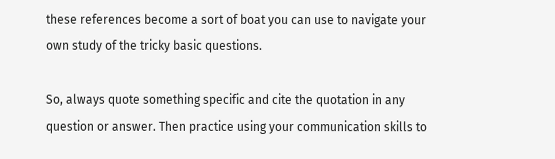these references become a sort of boat you can use to navigate your own study of the tricky basic questions.

So, always quote something specific and cite the quotation in any question or answer. Then practice using your communication skills to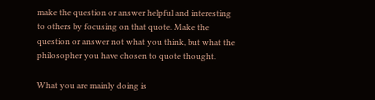make the question or answer helpful and interesting to others by focusing on that quote. Make the question or answer not what you think, but what the philosopher you have chosen to quote thought.

What you are mainly doing is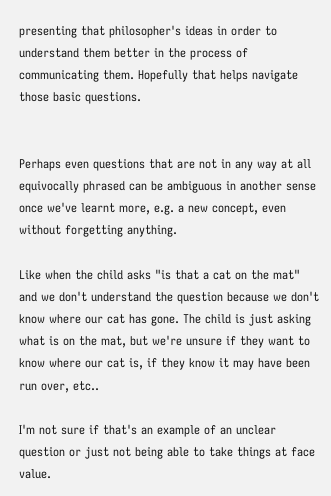presenting that philosopher's ideas in order to understand them better in the process of communicating them. Hopefully that helps navigate those basic questions.


Perhaps even questions that are not in any way at all equivocally phrased can be ambiguous in another sense once we've learnt more, e.g. a new concept, even without forgetting anything.

Like when the child asks "is that a cat on the mat" and we don't understand the question because we don't know where our cat has gone. The child is just asking what is on the mat, but we're unsure if they want to know where our cat is, if they know it may have been run over, etc..

I'm not sure if that's an example of an unclear question or just not being able to take things at face value.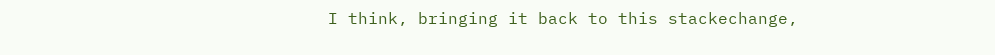I think, bringing it back to this stackechange,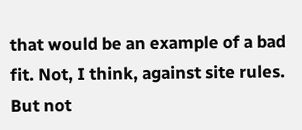that would be an example of a bad fit. Not, I think, against site rules. But not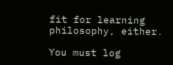fit for learning philosophy, either.

You must log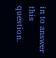in to answer this question.